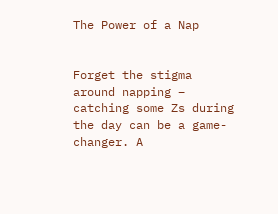The Power of a Nap


Forget the stigma around napping – catching some Zs during the day can be a game-changer. A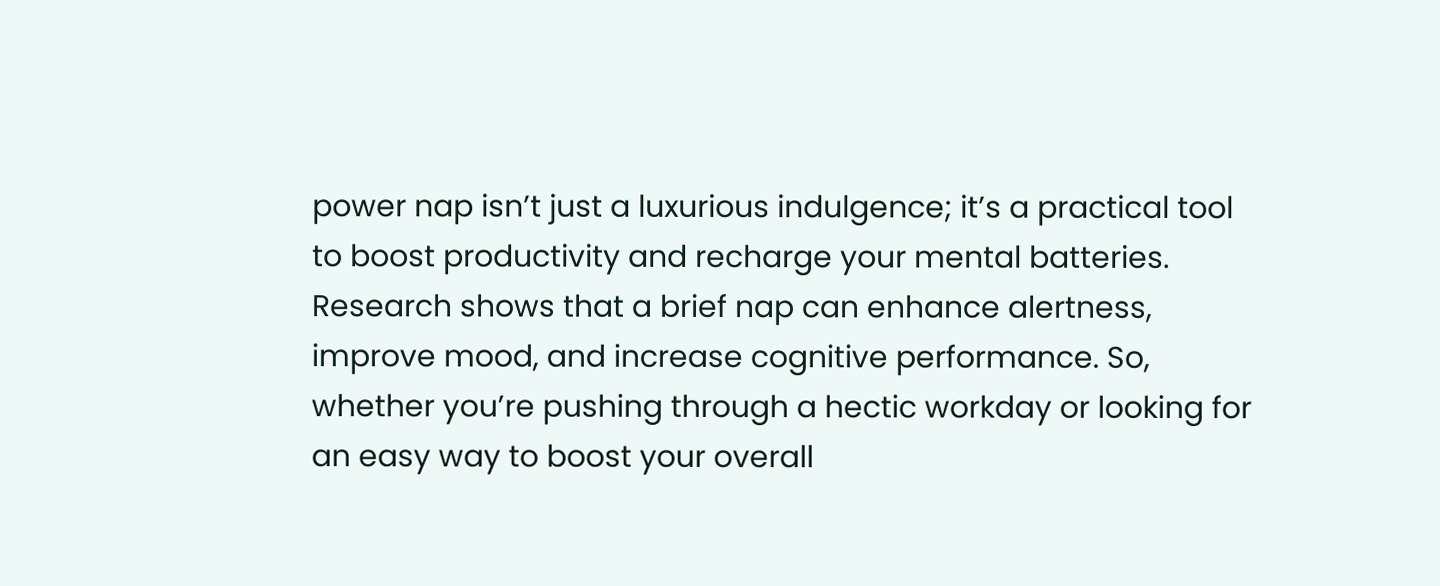power nap isn’t just a luxurious indulgence; it’s a practical tool to boost productivity and recharge your mental batteries. Research shows that a brief nap can enhance alertness, improve mood, and increase cognitive performance. So, whether you’re pushing through a hectic workday or looking for an easy way to boost your overall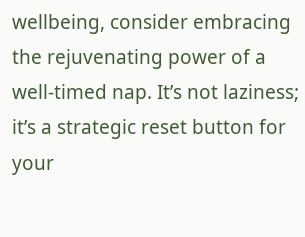wellbeing, consider embracing the rejuvenating power of a well-timed nap. It’s not laziness; it’s a strategic reset button for your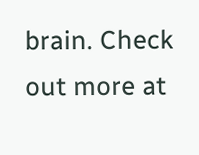brain. Check out more at